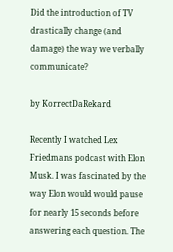Did the introduction of TV drastically change (and damage) the way we verbally communicate?

by KorrectDaRekard

Recently I watched Lex Friedmans podcast with Elon Musk. I was fascinated by the way Elon would would pause for nearly 15 seconds before answering each question. The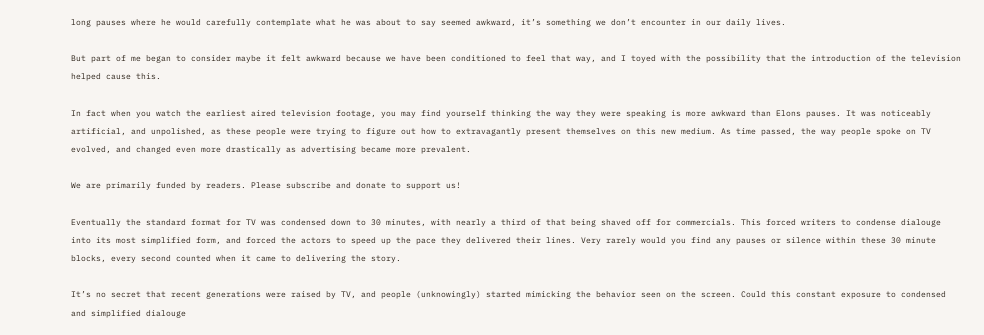long pauses where he would carefully contemplate what he was about to say seemed awkward, it’s something we don’t encounter in our daily lives.

But part of me began to consider maybe it felt awkward because we have been conditioned to feel that way, and I toyed with the possibility that the introduction of the television helped cause this.

In fact when you watch the earliest aired television footage, you may find yourself thinking the way they were speaking is more awkward than Elons pauses. It was noticeably artificial, and unpolished, as these people were trying to figure out how to extravagantly present themselves on this new medium. As time passed, the way people spoke on TV evolved, and changed even more drastically as advertising became more prevalent.

We are primarily funded by readers. Please subscribe and donate to support us!

Eventually the standard format for TV was condensed down to 30 minutes, with nearly a third of that being shaved off for commercials. This forced writers to condense dialouge into its most simplified form, and forced the actors to speed up the pace they delivered their lines. Very rarely would you find any pauses or silence within these 30 minute blocks, every second counted when it came to delivering the story.

It’s no secret that recent generations were raised by TV, and people (unknowingly) started mimicking the behavior seen on the screen. Could this constant exposure to condensed and simplified dialouge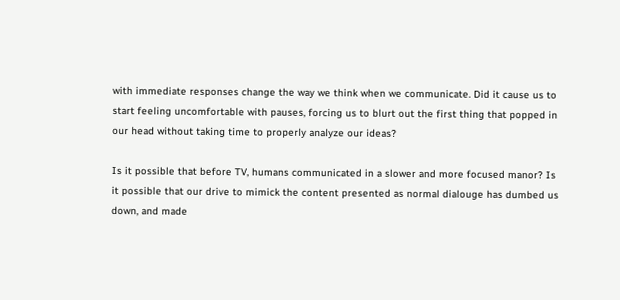with immediate responses change the way we think when we communicate. Did it cause us to start feeling uncomfortable with pauses, forcing us to blurt out the first thing that popped in our head without taking time to properly analyze our ideas?

Is it possible that before TV, humans communicated in a slower and more focused manor? Is it possible that our drive to mimick the content presented as normal dialouge has dumbed us down, and made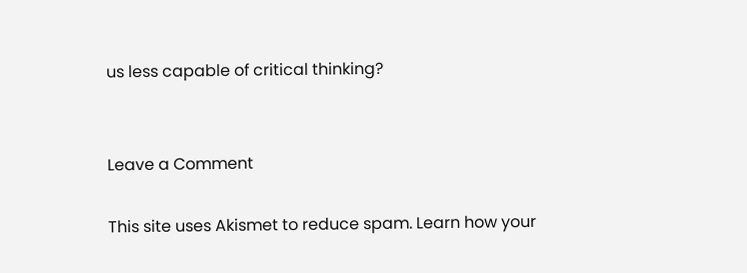us less capable of critical thinking?


Leave a Comment

This site uses Akismet to reduce spam. Learn how your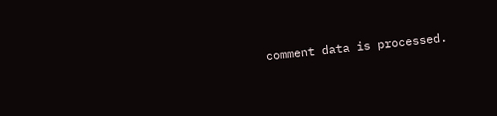comment data is processed.